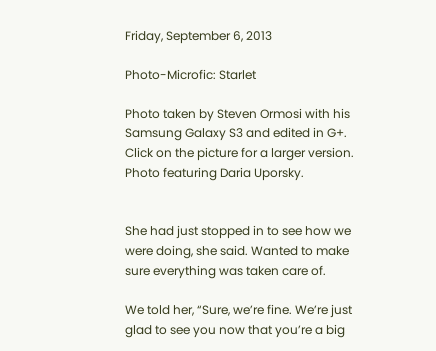Friday, September 6, 2013

Photo-Microfic: Starlet

Photo taken by Steven Ormosi with his Samsung Galaxy S3 and edited in G+. Click on the picture for a larger version. Photo featuring Daria Uporsky.


She had just stopped in to see how we were doing, she said. Wanted to make sure everything was taken care of.

We told her, “Sure, we’re fine. We’re just glad to see you now that you’re a big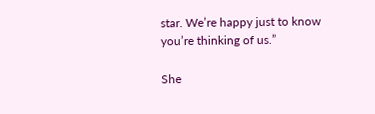star. We’re happy just to know you’re thinking of us.”

She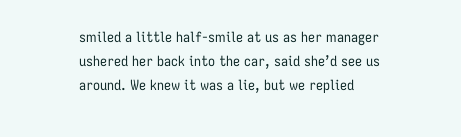smiled a little half-smile at us as her manager ushered her back into the car, said she’d see us around. We knew it was a lie, but we replied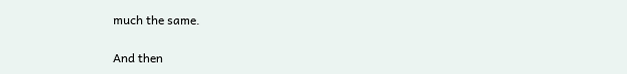much the same.

And then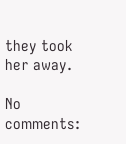they took her away.

No comments: